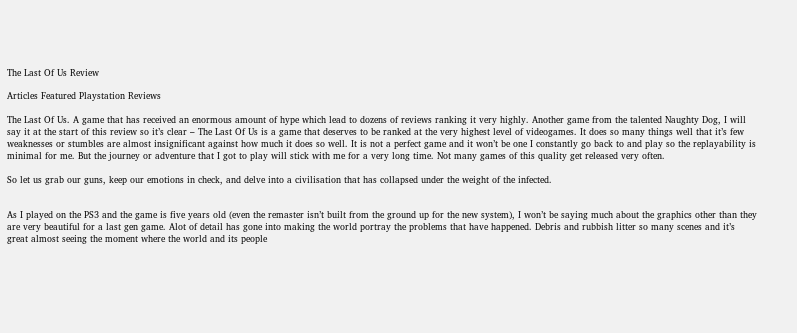The Last Of Us Review

Articles Featured Playstation Reviews

The Last Of Us. A game that has received an enormous amount of hype which lead to dozens of reviews ranking it very highly. Another game from the talented Naughty Dog, I will say it at the start of this review so it’s clear – The Last Of Us is a game that deserves to be ranked at the very highest level of videogames. It does so many things well that it’s few weaknesses or stumbles are almost insignificant against how much it does so well. It is not a perfect game and it won’t be one I constantly go back to and play so the replayability is minimal for me. But the journey or adventure that I got to play will stick with me for a very long time. Not many games of this quality get released very often.

So let us grab our guns, keep our emotions in check, and delve into a civilisation that has collapsed under the weight of the infected.


As I played on the PS3 and the game is five years old (even the remaster isn’t built from the ground up for the new system), I won’t be saying much about the graphics other than they are very beautiful for a last gen game. Alot of detail has gone into making the world portray the problems that have happened. Debris and rubbish litter so many scenes and it’s great almost seeing the moment where the world and its people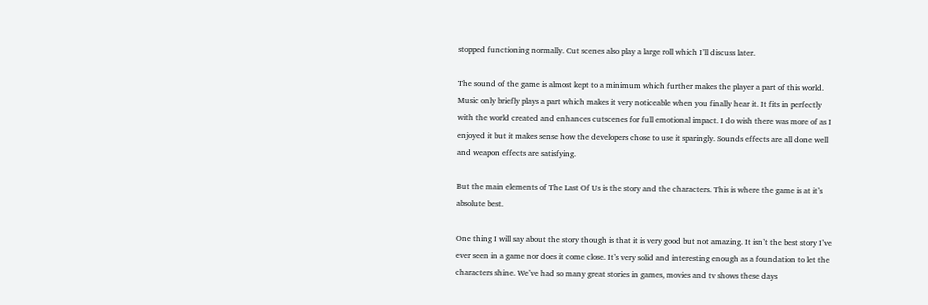stopped functioning normally. Cut scenes also play a large roll which I’ll discuss later.

The sound of the game is almost kept to a minimum which further makes the player a part of this world. Music only briefly plays a part which makes it very noticeable when you finally hear it. It fits in perfectly with the world created and enhances cutscenes for full emotional impact. I do wish there was more of as I enjoyed it but it makes sense how the developers chose to use it sparingly. Sounds effects are all done well and weapon effects are satisfying.

But the main elements of The Last Of Us is the story and the characters. This is where the game is at it’s absolute best.

One thing I will say about the story though is that it is very good but not amazing. It isn’t the best story I’ve ever seen in a game nor does it come close. It’s very solid and interesting enough as a foundation to let the characters shine. We’ve had so many great stories in games, movies and tv shows these days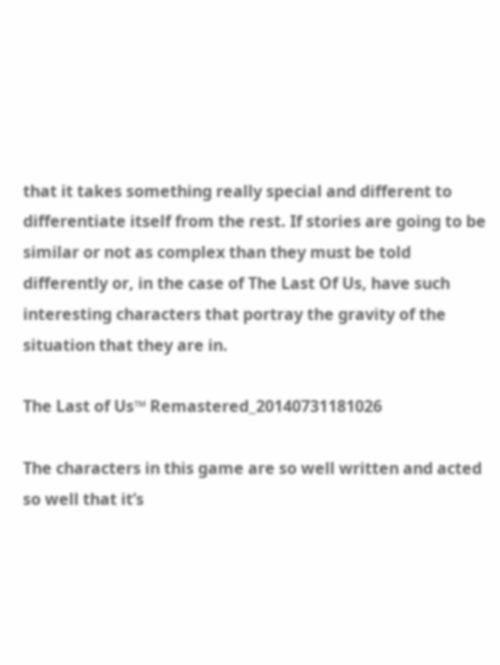that it takes something really special and different to differentiate itself from the rest. If stories are going to be similar or not as complex than they must be told differently or, in the case of The Last Of Us, have such interesting characters that portray the gravity of the situation that they are in.

The Last of Us™ Remastered_20140731181026

The characters in this game are so well written and acted so well that it’s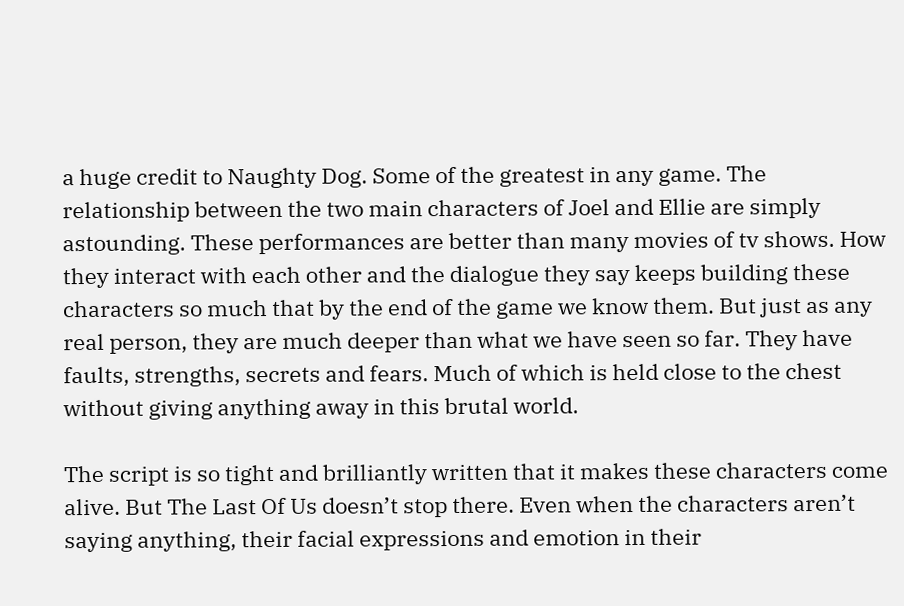a huge credit to Naughty Dog. Some of the greatest in any game. The relationship between the two main characters of Joel and Ellie are simply astounding. These performances are better than many movies of tv shows. How they interact with each other and the dialogue they say keeps building these characters so much that by the end of the game we know them. But just as any real person, they are much deeper than what we have seen so far. They have faults, strengths, secrets and fears. Much of which is held close to the chest without giving anything away in this brutal world.

The script is so tight and brilliantly written that it makes these characters come alive. But The Last Of Us doesn’t stop there. Even when the characters aren’t saying anything, their facial expressions and emotion in their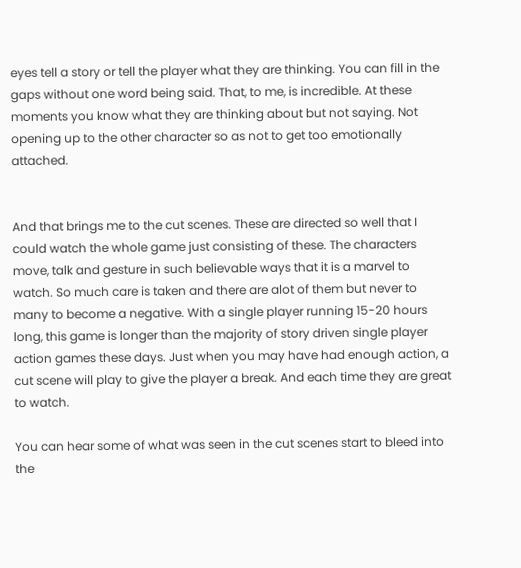eyes tell a story or tell the player what they are thinking. You can fill in the gaps without one word being said. That, to me, is incredible. At these moments you know what they are thinking about but not saying. Not opening up to the other character so as not to get too emotionally attached.


And that brings me to the cut scenes. These are directed so well that I could watch the whole game just consisting of these. The characters move, talk and gesture in such believable ways that it is a marvel to watch. So much care is taken and there are alot of them but never to many to become a negative. With a single player running 15-20 hours long, this game is longer than the majority of story driven single player action games these days. Just when you may have had enough action, a cut scene will play to give the player a break. And each time they are great to watch.

You can hear some of what was seen in the cut scenes start to bleed into the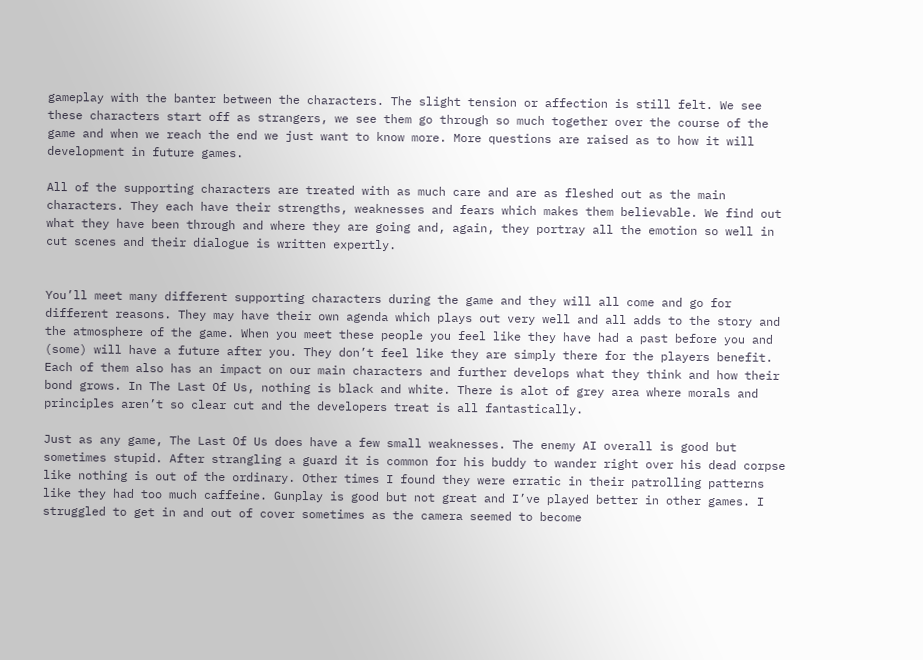gameplay with the banter between the characters. The slight tension or affection is still felt. We see these characters start off as strangers, we see them go through so much together over the course of the game and when we reach the end we just want to know more. More questions are raised as to how it will development in future games.

All of the supporting characters are treated with as much care and are as fleshed out as the main characters. They each have their strengths, weaknesses and fears which makes them believable. We find out what they have been through and where they are going and, again, they portray all the emotion so well in cut scenes and their dialogue is written expertly.


You’ll meet many different supporting characters during the game and they will all come and go for different reasons. They may have their own agenda which plays out very well and all adds to the story and the atmosphere of the game. When you meet these people you feel like they have had a past before you and (some) will have a future after you. They don’t feel like they are simply there for the players benefit. Each of them also has an impact on our main characters and further develops what they think and how their bond grows. In The Last Of Us, nothing is black and white. There is alot of grey area where morals and principles aren’t so clear cut and the developers treat is all fantastically.

Just as any game, The Last Of Us does have a few small weaknesses. The enemy AI overall is good but sometimes stupid. After strangling a guard it is common for his buddy to wander right over his dead corpse like nothing is out of the ordinary. Other times I found they were erratic in their patrolling patterns like they had too much caffeine. Gunplay is good but not great and I’ve played better in other games. I struggled to get in and out of cover sometimes as the camera seemed to become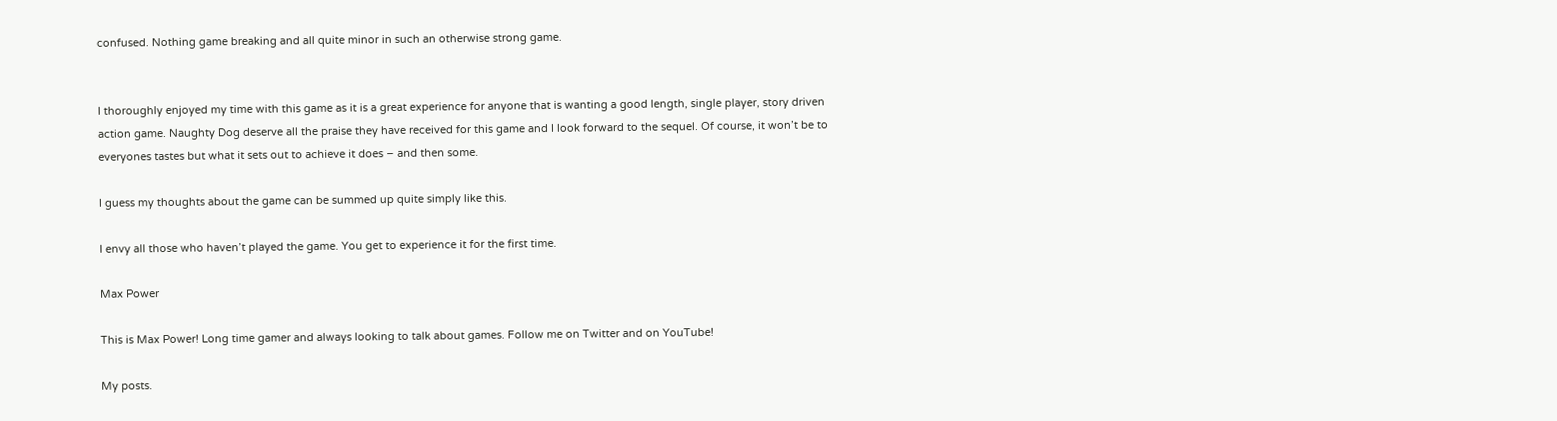confused. Nothing game breaking and all quite minor in such an otherwise strong game.


I thoroughly enjoyed my time with this game as it is a great experience for anyone that is wanting a good length, single player, story driven action game. Naughty Dog deserve all the praise they have received for this game and I look forward to the sequel. Of course, it won’t be to everyones tastes but what it sets out to achieve it does – and then some.

I guess my thoughts about the game can be summed up quite simply like this.

I envy all those who haven’t played the game. You get to experience it for the first time.

Max Power

This is Max Power! Long time gamer and always looking to talk about games. Follow me on Twitter and on YouTube!

My posts.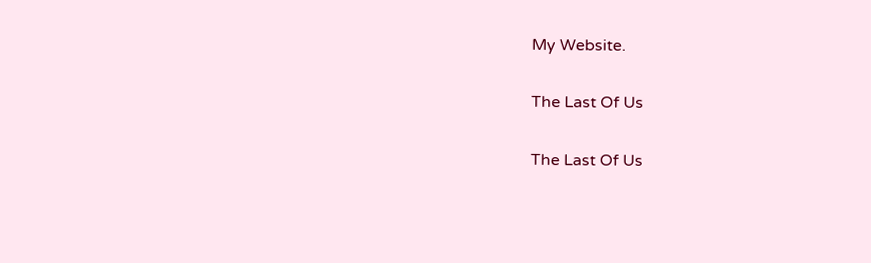My Website.

The Last Of Us

The Last Of Us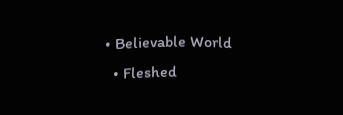• Believable World
  • Fleshed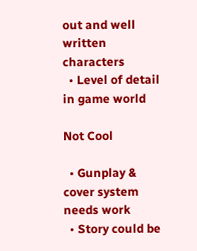out and well written characters
  • Level of detail in game world

Not Cool

  • Gunplay & cover system needs work
  • Story could be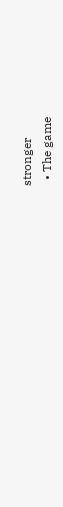stronger
  • The game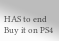HAS to end
Buy it on PS4